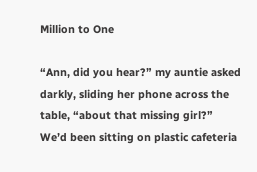Million to One

“Ann, did you hear?” my auntie asked darkly, sliding her phone across the table, “about that missing girl?” We’d been sitting on plastic cafeteria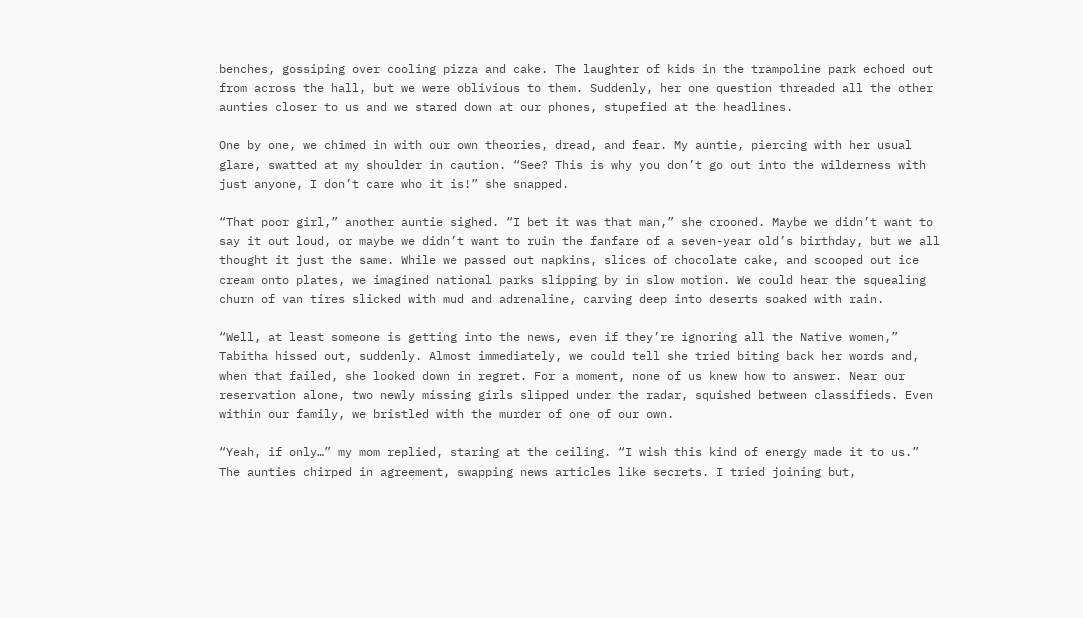benches, gossiping over cooling pizza and cake. The laughter of kids in the trampoline park echoed out from across the hall, but we were oblivious to them. Suddenly, her one question threaded all the other aunties closer to us and we stared down at our phones, stupefied at the headlines.

One by one, we chimed in with our own theories, dread, and fear. My auntie, piercing with her usual glare, swatted at my shoulder in caution. “See? This is why you don’t go out into the wilderness with just anyone, I don’t care who it is!” she snapped.

“That poor girl,” another auntie sighed. “I bet it was that man,” she crooned. Maybe we didn’t want to say it out loud, or maybe we didn’t want to ruin the fanfare of a seven-year old’s birthday, but we all thought it just the same. While we passed out napkins, slices of chocolate cake, and scooped out ice cream onto plates, we imagined national parks slipping by in slow motion. We could hear the squealing churn of van tires slicked with mud and adrenaline, carving deep into deserts soaked with rain.

“Well, at least someone is getting into the news, even if they’re ignoring all the Native women,” Tabitha hissed out, suddenly. Almost immediately, we could tell she tried biting back her words and, when that failed, she looked down in regret. For a moment, none of us knew how to answer. Near our reservation alone, two newly missing girls slipped under the radar, squished between classifieds. Even within our family, we bristled with the murder of one of our own.

“Yeah, if only…” my mom replied, staring at the ceiling. “I wish this kind of energy made it to us.” The aunties chirped in agreement, swapping news articles like secrets. I tried joining but,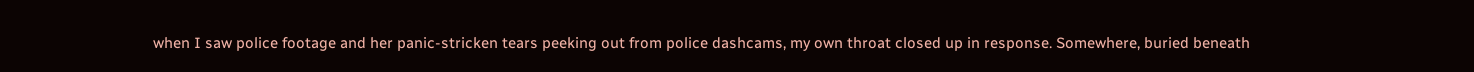when I saw police footage and her panic-stricken tears peeking out from police dashcams, my own throat closed up in response. Somewhere, buried beneath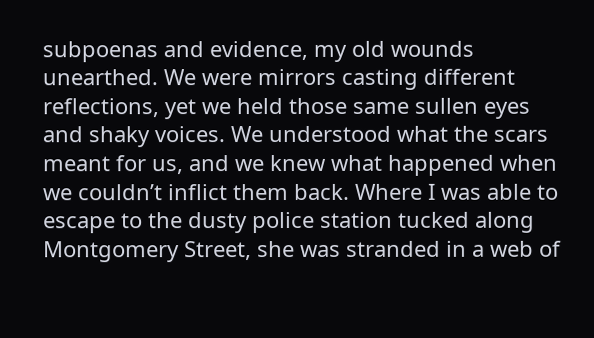subpoenas and evidence, my old wounds unearthed. We were mirrors casting different reflections, yet we held those same sullen eyes and shaky voices. We understood what the scars meant for us, and we knew what happened when we couldn’t inflict them back. Where I was able to escape to the dusty police station tucked along Montgomery Street, she was stranded in a web of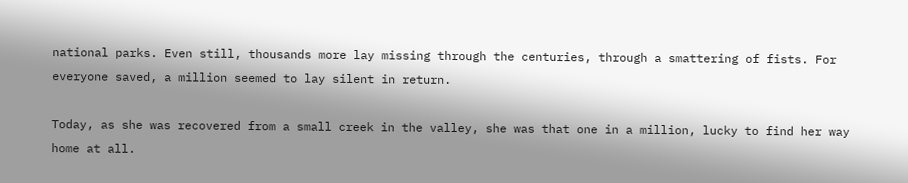national parks. Even still, thousands more lay missing through the centuries, through a smattering of fists. For everyone saved, a million seemed to lay silent in return.

Today, as she was recovered from a small creek in the valley, she was that one in a million, lucky to find her way home at all.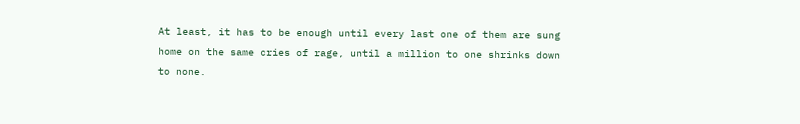At least, it has to be enough until every last one of them are sung home on the same cries of rage, until a million to one shrinks down to none.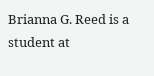Brianna G. Reed is a student at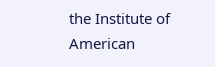the Institute of American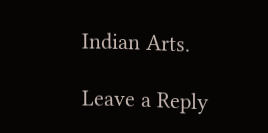Indian Arts.

Leave a Reply